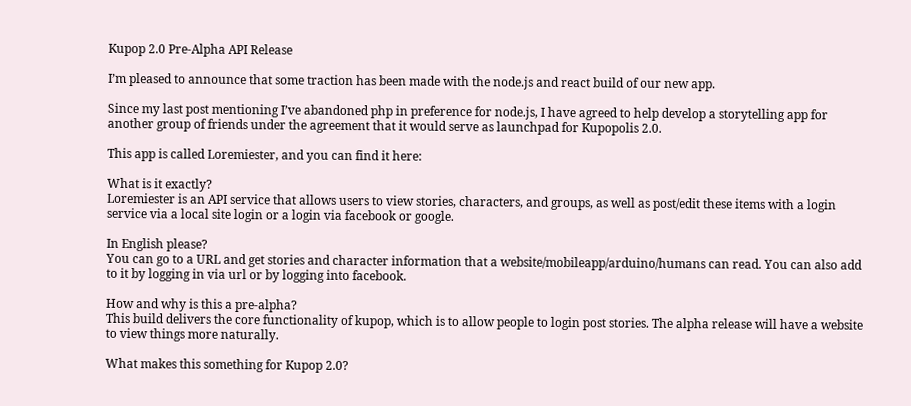Kupop 2.0 Pre-Alpha API Release

I’m pleased to announce that some traction has been made with the node.js and react build of our new app.

Since my last post mentioning I’ve abandoned php in preference for node.js, I have agreed to help develop a storytelling app for another group of friends under the agreement that it would serve as launchpad for Kupopolis 2.0.

This app is called Loremiester, and you can find it here:

What is it exactly?
Loremiester is an API service that allows users to view stories, characters, and groups, as well as post/edit these items with a login service via a local site login or a login via facebook or google.

In English please?
You can go to a URL and get stories and character information that a website/mobileapp/arduino/humans can read. You can also add to it by logging in via url or by logging into facebook.

How and why is this a pre-alpha?
This build delivers the core functionality of kupop, which is to allow people to login post stories. The alpha release will have a website to view things more naturally.

What makes this something for Kupop 2.0?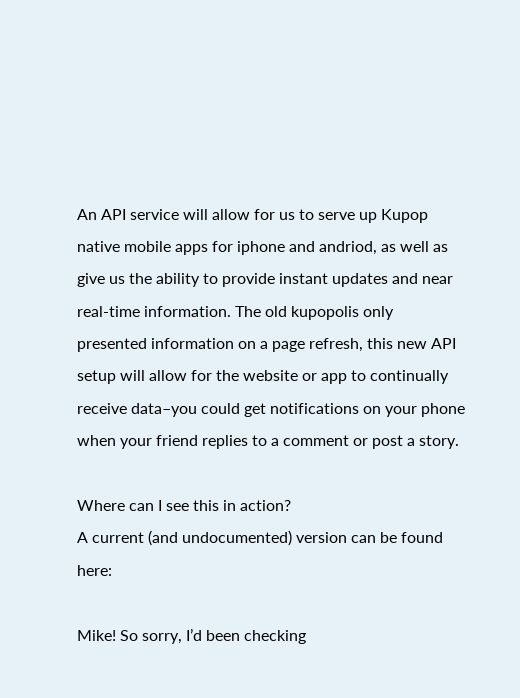An API service will allow for us to serve up Kupop native mobile apps for iphone and andriod, as well as give us the ability to provide instant updates and near real-time information. The old kupopolis only presented information on a page refresh, this new API setup will allow for the website or app to continually receive data–you could get notifications on your phone when your friend replies to a comment or post a story.

Where can I see this in action?
A current (and undocumented) version can be found here:

Mike! So sorry, I’d been checking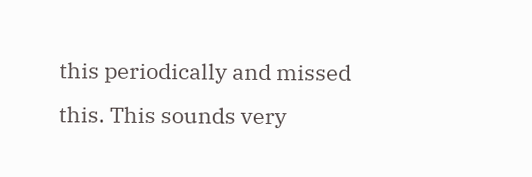this periodically and missed this. This sounds very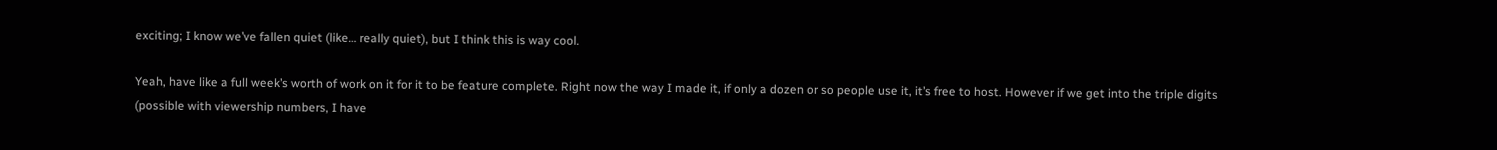exciting; I know we’ve fallen quiet (like… really quiet), but I think this is way cool.

Yeah, have like a full week’s worth of work on it for it to be feature complete. Right now the way I made it, if only a dozen or so people use it, it’s free to host. However if we get into the triple digits (possible with viewership numbers, I have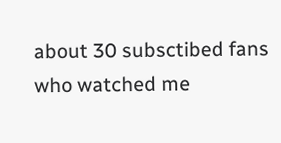about 30 subsctibed fans who watched me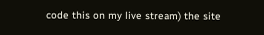code this on my live stream) the site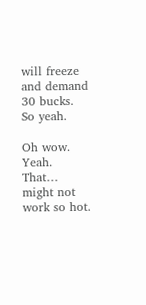will freeze and demand 30 bucks. So yeah.

Oh wow. Yeah. That… might not work so hot.